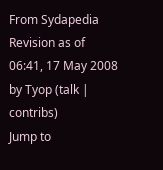From Sydapedia
Revision as of 06:41, 17 May 2008 by Tyop (talk | contribs)
Jump to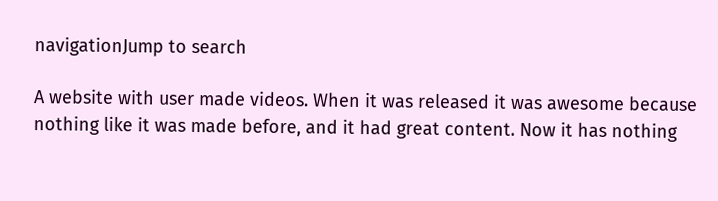navigationJump to search

A website with user made videos. When it was released it was awesome because nothing like it was made before, and it had great content. Now it has nothing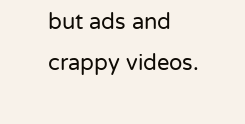but ads and crappy videos.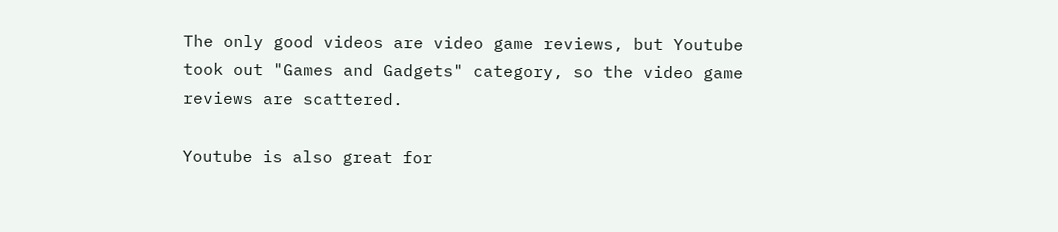The only good videos are video game reviews, but Youtube took out "Games and Gadgets" category, so the video game reviews are scattered.

Youtube is also great for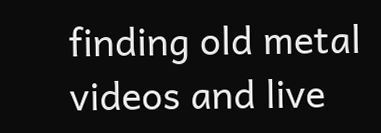finding old metal videos and live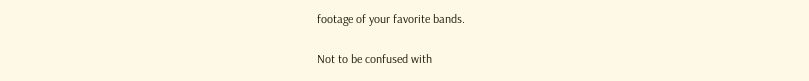footage of your favorite bands.

Not to be confused with